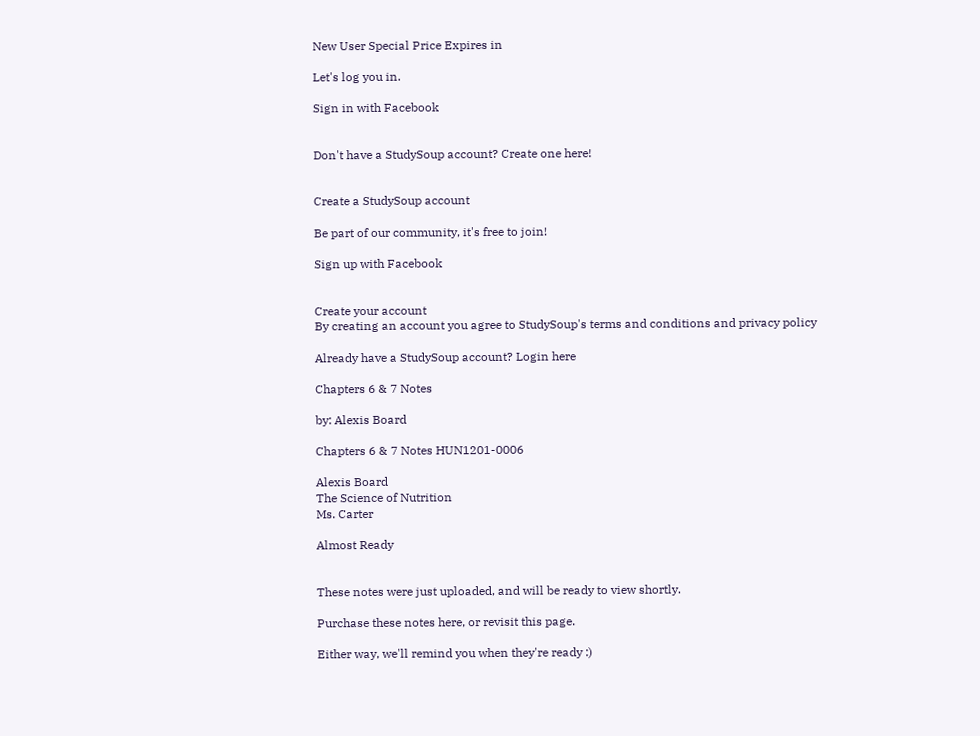New User Special Price Expires in

Let's log you in.

Sign in with Facebook


Don't have a StudySoup account? Create one here!


Create a StudySoup account

Be part of our community, it's free to join!

Sign up with Facebook


Create your account
By creating an account you agree to StudySoup's terms and conditions and privacy policy

Already have a StudySoup account? Login here

Chapters 6 & 7 Notes

by: Alexis Board

Chapters 6 & 7 Notes HUN1201-0006

Alexis Board
The Science of Nutrition
Ms. Carter

Almost Ready


These notes were just uploaded, and will be ready to view shortly.

Purchase these notes here, or revisit this page.

Either way, we'll remind you when they're ready :)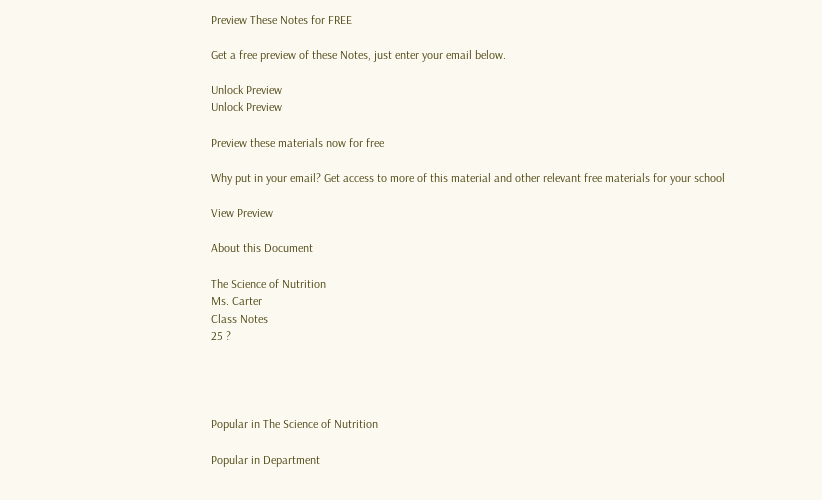Preview These Notes for FREE

Get a free preview of these Notes, just enter your email below.

Unlock Preview
Unlock Preview

Preview these materials now for free

Why put in your email? Get access to more of this material and other relevant free materials for your school

View Preview

About this Document

The Science of Nutrition
Ms. Carter
Class Notes
25 ?




Popular in The Science of Nutrition

Popular in Department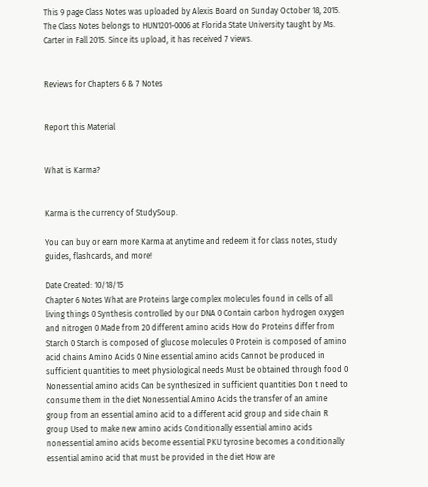This 9 page Class Notes was uploaded by Alexis Board on Sunday October 18, 2015. The Class Notes belongs to HUN1201-0006 at Florida State University taught by Ms. Carter in Fall 2015. Since its upload, it has received 7 views.


Reviews for Chapters 6 & 7 Notes


Report this Material


What is Karma?


Karma is the currency of StudySoup.

You can buy or earn more Karma at anytime and redeem it for class notes, study guides, flashcards, and more!

Date Created: 10/18/15
Chapter 6 Notes What are Proteins large complex molecules found in cells of all living things 0 Synthesis controlled by our DNA 0 Contain carbon hydrogen oxygen and nitrogen 0 Made from 20 different amino acids How do Proteins differ from Starch 0 Starch is composed of glucose molecules 0 Protein is composed of amino acid chains Amino Acids 0 Nine essential amino acids Cannot be produced in sufficient quantities to meet physiological needs Must be obtained through food 0 Nonessential amino acids Can be synthesized in sufficient quantities Don t need to consume them in the diet Nonessential Amino Acids the transfer of an amine group from an essential amino acid to a different acid group and side chain R group Used to make new amino acids Conditionally essential amino acids nonessential amino acids become essential PKU tyrosine becomes a conditionally essential amino acid that must be provided in the diet How are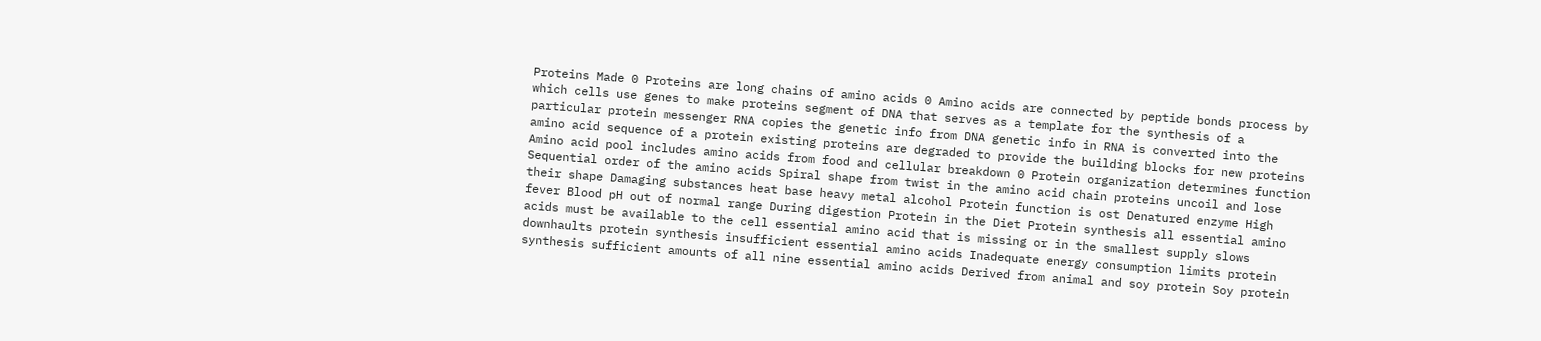Proteins Made 0 Proteins are long chains of amino acids 0 Amino acids are connected by peptide bonds process by which cells use genes to make proteins segment of DNA that serves as a template for the synthesis of a particular protein messenger RNA copies the genetic info from DNA genetic info in RNA is converted into the amino acid sequence of a protein existing proteins are degraded to provide the building blocks for new proteins Amino acid pool includes amino acids from food and cellular breakdown 0 Protein organization determines function Sequential order of the amino acids Spiral shape from twist in the amino acid chain proteins uncoil and lose their shape Damaging substances heat base heavy metal alcohol Protein function is ost Denatured enzyme High fever Blood pH out of normal range During digestion Protein in the Diet Protein synthesis all essential amino acids must be available to the cell essential amino acid that is missing or in the smallest supply slows downhaults protein synthesis insufficient essential amino acids Inadequate energy consumption limits protein synthesis sufficient amounts of all nine essential amino acids Derived from animal and soy protein Soy protein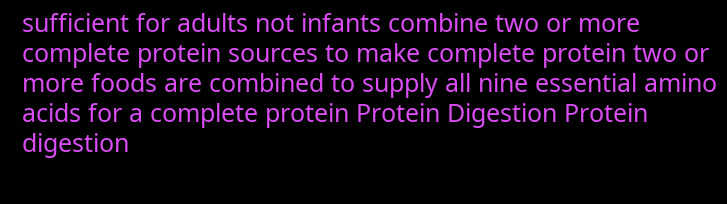sufficient for adults not infants combine two or more complete protein sources to make complete protein two or more foods are combined to supply all nine essential amino acids for a complete protein Protein Digestion Protein digestion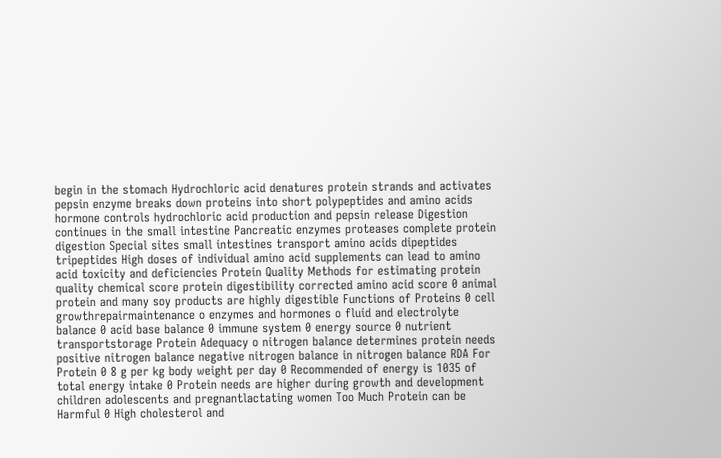begin in the stomach Hydrochloric acid denatures protein strands and activates pepsin enzyme breaks down proteins into short polypeptides and amino acids hormone controls hydrochloric acid production and pepsin release Digestion continues in the small intestine Pancreatic enzymes proteases complete protein digestion Special sites small intestines transport amino acids dipeptides tripeptides High doses of individual amino acid supplements can lead to amino acid toxicity and deficiencies Protein Quality Methods for estimating protein quality chemical score protein digestibility corrected amino acid score 0 animal protein and many soy products are highly digestible Functions of Proteins 0 cell growthrepairmaintenance o enzymes and hormones o fluid and electrolyte balance 0 acid base balance 0 immune system 0 energy source 0 nutrient transportstorage Protein Adequacy o nitrogen balance determines protein needs positive nitrogen balance negative nitrogen balance in nitrogen balance RDA For Protein 0 8 g per kg body weight per day 0 Recommended of energy is 1035 of total energy intake 0 Protein needs are higher during growth and development children adolescents and pregnantlactating women Too Much Protein can be Harmful 0 High cholesterol and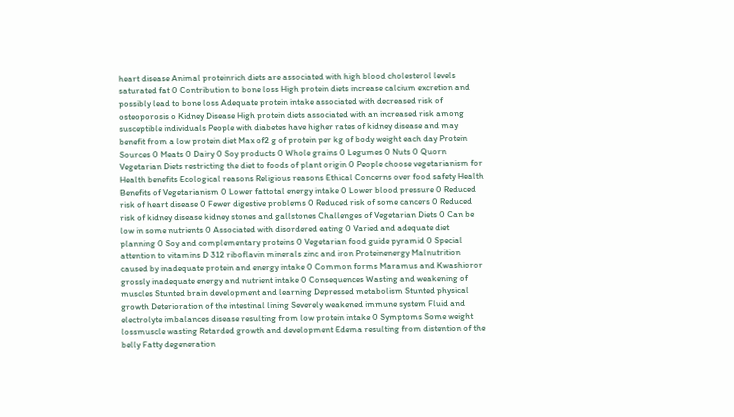heart disease Animal proteinrich diets are associated with high blood cholesterol levels saturated fat 0 Contribution to bone loss High protein diets increase calcium excretion and possibly lead to bone loss Adequate protein intake associated with decreased risk of osteoporosis o Kidney Disease High protein diets associated with an increased risk among susceptible individuals People with diabetes have higher rates of kidney disease and may benefit from a low protein diet Max of2 g of protein per kg of body weight each day Protein Sources 0 Meats 0 Dairy 0 Soy products 0 Whole grains 0 Legumes 0 Nuts 0 Quorn Vegetarian Diets restricting the diet to foods of plant origin 0 People choose vegetarianism for Health benefits Ecological reasons Religious reasons Ethical Concerns over food safety Health Benefits of Vegetarianism 0 Lower fattotal energy intake 0 Lower blood pressure 0 Reduced risk of heart disease 0 Fewer digestive problems 0 Reduced risk of some cancers 0 Reduced risk of kidney disease kidney stones and gallstones Challenges of Vegetarian Diets 0 Can be low in some nutrients 0 Associated with disordered eating 0 Varied and adequate diet planning 0 Soy and complementary proteins 0 Vegetarian food guide pyramid 0 Special attention to vitamins D 312 riboflavin minerals zinc and iron Proteinenergy Malnutrition caused by inadequate protein and energy intake 0 Common forms Maramus and Kwashioror grossly inadequate energy and nutrient intake 0 Consequences Wasting and weakening of muscles Stunted brain development and learning Depressed metabolism Stunted physical growth Deterioration of the intestinal lining Severely weakened immune system Fluid and electrolyte imbalances disease resulting from low protein intake 0 Symptoms Some weight lossmuscle wasting Retarded growth and development Edema resulting from distention of the belly Fatty degeneration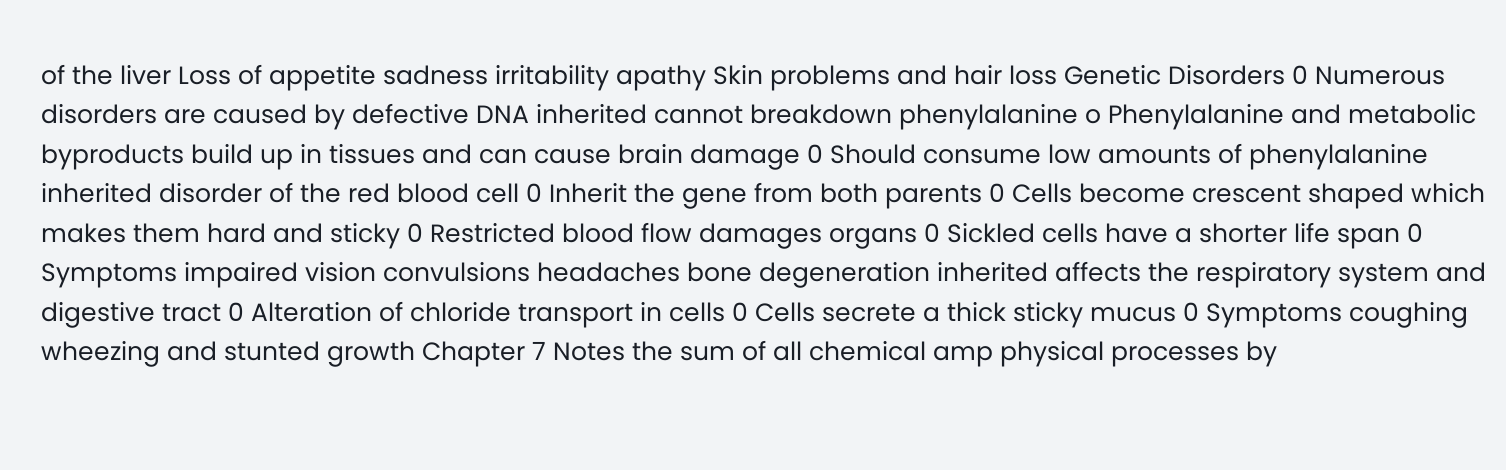of the liver Loss of appetite sadness irritability apathy Skin problems and hair loss Genetic Disorders 0 Numerous disorders are caused by defective DNA inherited cannot breakdown phenylalanine o Phenylalanine and metabolic byproducts build up in tissues and can cause brain damage 0 Should consume low amounts of phenylalanine inherited disorder of the red blood cell 0 Inherit the gene from both parents 0 Cells become crescent shaped which makes them hard and sticky 0 Restricted blood flow damages organs 0 Sickled cells have a shorter life span 0 Symptoms impaired vision convulsions headaches bone degeneration inherited affects the respiratory system and digestive tract 0 Alteration of chloride transport in cells 0 Cells secrete a thick sticky mucus 0 Symptoms coughing wheezing and stunted growth Chapter 7 Notes the sum of all chemical amp physical processes by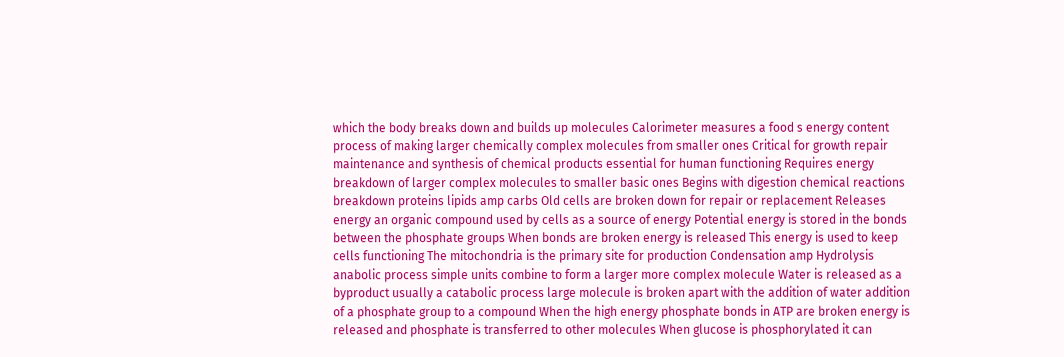which the body breaks down and builds up molecules Calorimeter measures a food s energy content process of making larger chemically complex molecules from smaller ones Critical for growth repair maintenance and synthesis of chemical products essential for human functioning Requires energy breakdown of larger complex molecules to smaller basic ones Begins with digestion chemical reactions breakdown proteins lipids amp carbs Old cells are broken down for repair or replacement Releases energy an organic compound used by cells as a source of energy Potential energy is stored in the bonds between the phosphate groups When bonds are broken energy is released This energy is used to keep cells functioning The mitochondria is the primary site for production Condensation amp Hydrolysis anabolic process simple units combine to form a larger more complex molecule Water is released as a byproduct usually a catabolic process large molecule is broken apart with the addition of water addition of a phosphate group to a compound When the high energy phosphate bonds in ATP are broken energy is released and phosphate is transferred to other molecules When glucose is phosphorylated it can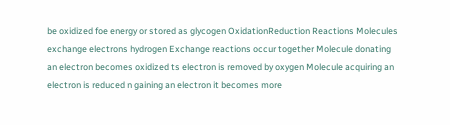be oxidized foe energy or stored as glycogen OxidationReduction Reactions Molecules exchange electrons hydrogen Exchange reactions occur together Molecule donating an electron becomes oxidized ts electron is removed by oxygen Molecule acquiring an electron is reduced n gaining an electron it becomes more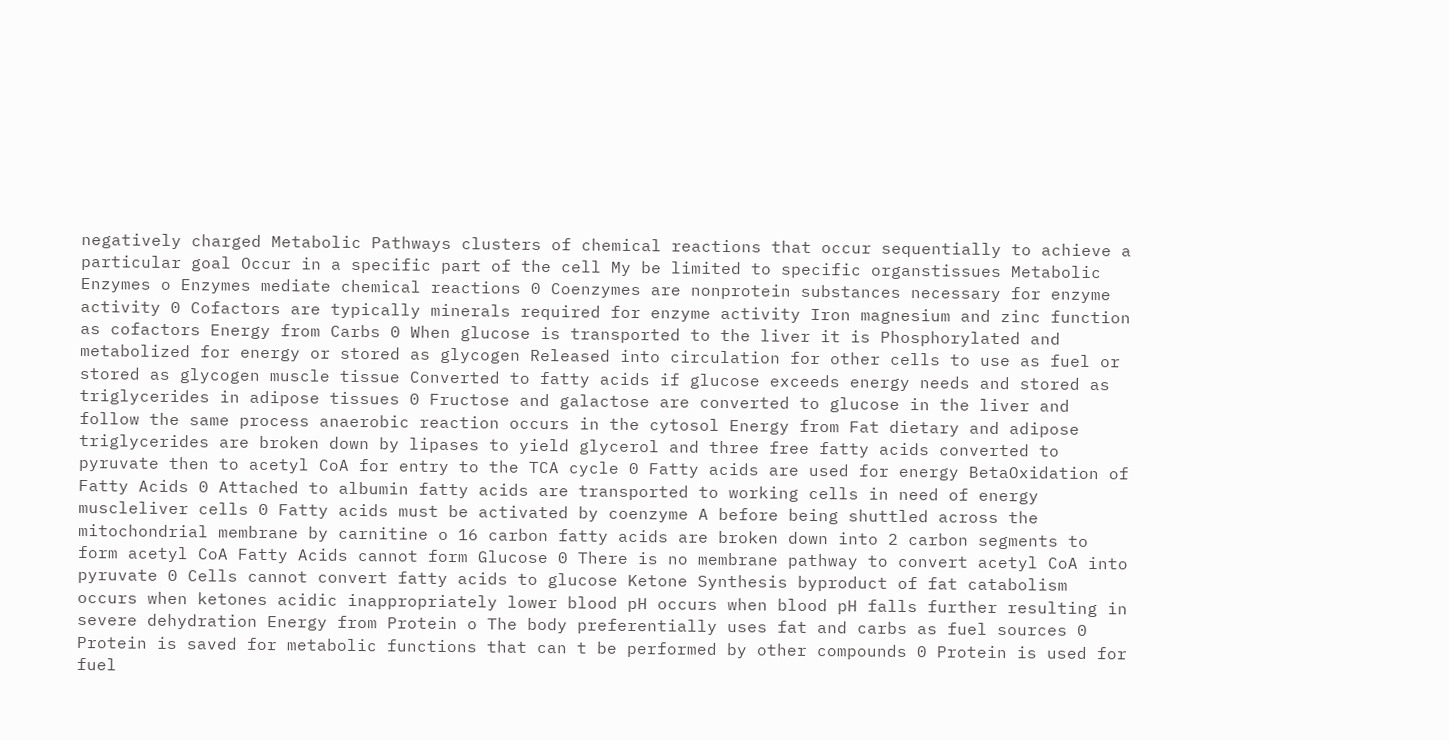negatively charged Metabolic Pathways clusters of chemical reactions that occur sequentially to achieve a particular goal Occur in a specific part of the cell My be limited to specific organstissues Metabolic Enzymes o Enzymes mediate chemical reactions 0 Coenzymes are nonprotein substances necessary for enzyme activity 0 Cofactors are typically minerals required for enzyme activity Iron magnesium and zinc function as cofactors Energy from Carbs 0 When glucose is transported to the liver it is Phosphorylated and metabolized for energy or stored as glycogen Released into circulation for other cells to use as fuel or stored as glycogen muscle tissue Converted to fatty acids if glucose exceeds energy needs and stored as triglycerides in adipose tissues 0 Fructose and galactose are converted to glucose in the liver and follow the same process anaerobic reaction occurs in the cytosol Energy from Fat dietary and adipose triglycerides are broken down by lipases to yield glycerol and three free fatty acids converted to pyruvate then to acetyl CoA for entry to the TCA cycle 0 Fatty acids are used for energy BetaOxidation of Fatty Acids 0 Attached to albumin fatty acids are transported to working cells in need of energy muscleliver cells 0 Fatty acids must be activated by coenzyme A before being shuttled across the mitochondrial membrane by carnitine o 16 carbon fatty acids are broken down into 2 carbon segments to form acetyl CoA Fatty Acids cannot form Glucose 0 There is no membrane pathway to convert acetyl CoA into pyruvate 0 Cells cannot convert fatty acids to glucose Ketone Synthesis byproduct of fat catabolism occurs when ketones acidic inappropriately lower blood pH occurs when blood pH falls further resulting in severe dehydration Energy from Protein o The body preferentially uses fat and carbs as fuel sources 0 Protein is saved for metabolic functions that can t be performed by other compounds 0 Protein is used for fuel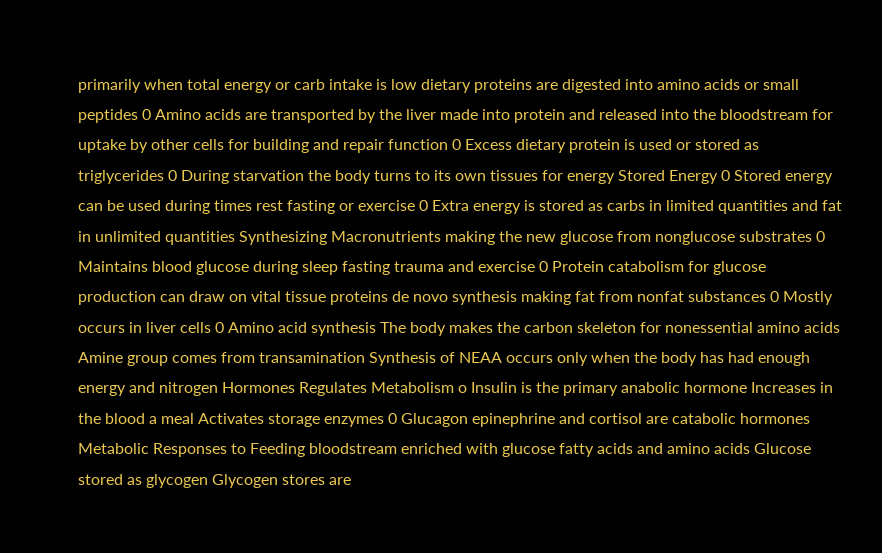primarily when total energy or carb intake is low dietary proteins are digested into amino acids or small peptides 0 Amino acids are transported by the liver made into protein and released into the bloodstream for uptake by other cells for building and repair function 0 Excess dietary protein is used or stored as triglycerides 0 During starvation the body turns to its own tissues for energy Stored Energy 0 Stored energy can be used during times rest fasting or exercise 0 Extra energy is stored as carbs in limited quantities and fat in unlimited quantities Synthesizing Macronutrients making the new glucose from nonglucose substrates 0 Maintains blood glucose during sleep fasting trauma and exercise 0 Protein catabolism for glucose production can draw on vital tissue proteins de novo synthesis making fat from nonfat substances 0 Mostly occurs in liver cells 0 Amino acid synthesis The body makes the carbon skeleton for nonessential amino acids Amine group comes from transamination Synthesis of NEAA occurs only when the body has had enough energy and nitrogen Hormones Regulates Metabolism o Insulin is the primary anabolic hormone Increases in the blood a meal Activates storage enzymes 0 Glucagon epinephrine and cortisol are catabolic hormones Metabolic Responses to Feeding bloodstream enriched with glucose fatty acids and amino acids Glucose stored as glycogen Glycogen stores are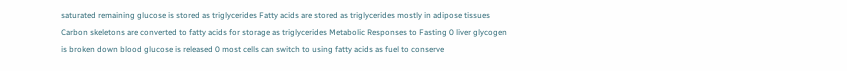saturated remaining glucose is stored as triglycerides Fatty acids are stored as triglycerides mostly in adipose tissues Carbon skeletons are converted to fatty acids for storage as triglycerides Metabolic Responses to Fasting 0 liver glycogen is broken down blood glucose is released 0 most cells can switch to using fatty acids as fuel to conserve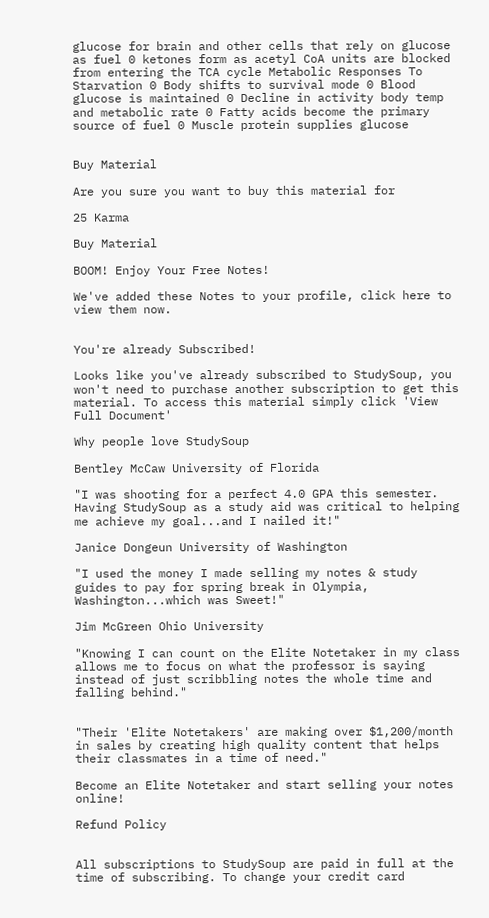glucose for brain and other cells that rely on glucose as fuel 0 ketones form as acetyl CoA units are blocked from entering the TCA cycle Metabolic Responses To Starvation 0 Body shifts to survival mode 0 Blood glucose is maintained 0 Decline in activity body temp and metabolic rate 0 Fatty acids become the primary source of fuel 0 Muscle protein supplies glucose


Buy Material

Are you sure you want to buy this material for

25 Karma

Buy Material

BOOM! Enjoy Your Free Notes!

We've added these Notes to your profile, click here to view them now.


You're already Subscribed!

Looks like you've already subscribed to StudySoup, you won't need to purchase another subscription to get this material. To access this material simply click 'View Full Document'

Why people love StudySoup

Bentley McCaw University of Florida

"I was shooting for a perfect 4.0 GPA this semester. Having StudySoup as a study aid was critical to helping me achieve my goal...and I nailed it!"

Janice Dongeun University of Washington

"I used the money I made selling my notes & study guides to pay for spring break in Olympia, Washington...which was Sweet!"

Jim McGreen Ohio University

"Knowing I can count on the Elite Notetaker in my class allows me to focus on what the professor is saying instead of just scribbling notes the whole time and falling behind."


"Their 'Elite Notetakers' are making over $1,200/month in sales by creating high quality content that helps their classmates in a time of need."

Become an Elite Notetaker and start selling your notes online!

Refund Policy


All subscriptions to StudySoup are paid in full at the time of subscribing. To change your credit card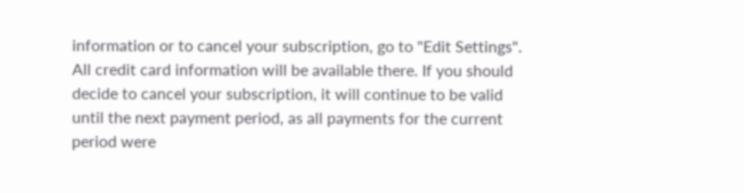information or to cancel your subscription, go to "Edit Settings". All credit card information will be available there. If you should decide to cancel your subscription, it will continue to be valid until the next payment period, as all payments for the current period were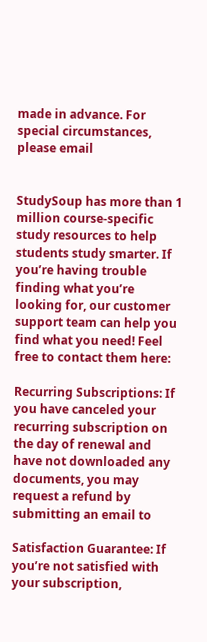made in advance. For special circumstances, please email


StudySoup has more than 1 million course-specific study resources to help students study smarter. If you’re having trouble finding what you’re looking for, our customer support team can help you find what you need! Feel free to contact them here:

Recurring Subscriptions: If you have canceled your recurring subscription on the day of renewal and have not downloaded any documents, you may request a refund by submitting an email to

Satisfaction Guarantee: If you’re not satisfied with your subscription,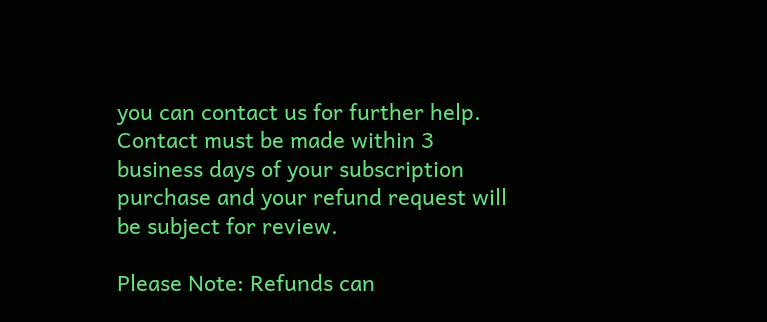you can contact us for further help. Contact must be made within 3 business days of your subscription purchase and your refund request will be subject for review.

Please Note: Refunds can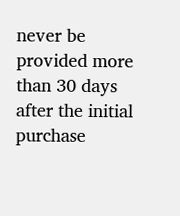never be provided more than 30 days after the initial purchase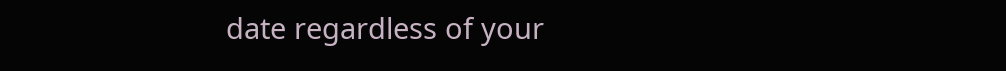date regardless of your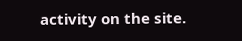activity on the site.